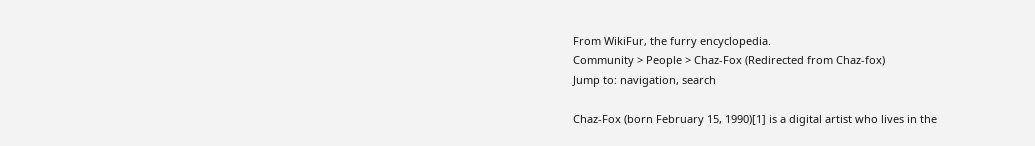From WikiFur, the furry encyclopedia.
Community > People > Chaz-Fox (Redirected from Chaz-fox)
Jump to: navigation, search

Chaz-Fox (born February 15, 1990)[1] is a digital artist who lives in the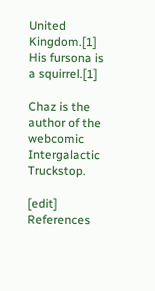United Kingdom.[1] His fursona is a squirrel.[1]

Chaz is the author of the webcomic Intergalactic Truckstop.

[edit] References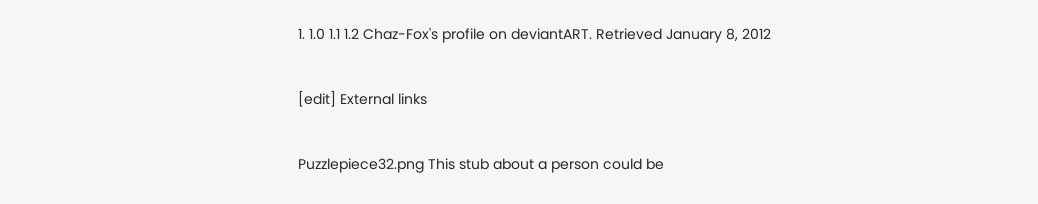1. 1.0 1.1 1.2 Chaz-Fox's profile on deviantART. Retrieved January 8, 2012

[edit] External links

Puzzlepiece32.png This stub about a person could be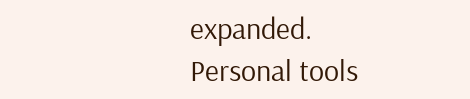expanded.
Personal tools